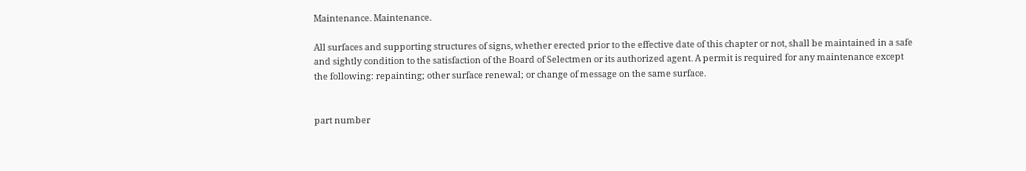Maintenance. Maintenance.

All surfaces and supporting structures of signs, whether erected prior to the effective date of this chapter or not, shall be maintained in a safe and sightly condition to the satisfaction of the Board of Selectmen or its authorized agent. A permit is required for any maintenance except the following: repainting; other surface renewal; or change of message on the same surface.


part number